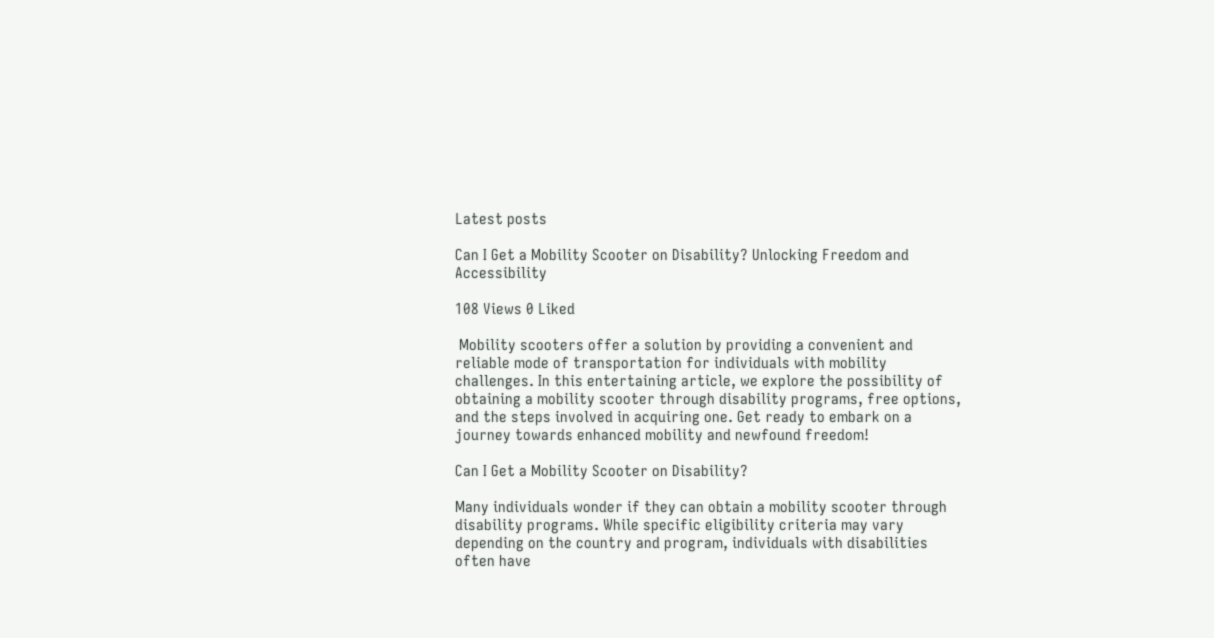Latest posts

Can I Get a Mobility Scooter on Disability? Unlocking Freedom and Accessibility

108 Views 0 Liked

 Mobility scooters offer a solution by providing a convenient and reliable mode of transportation for individuals with mobility challenges. In this entertaining article, we explore the possibility of obtaining a mobility scooter through disability programs, free options, and the steps involved in acquiring one. Get ready to embark on a journey towards enhanced mobility and newfound freedom!

Can I Get a Mobility Scooter on Disability?

Many individuals wonder if they can obtain a mobility scooter through disability programs. While specific eligibility criteria may vary depending on the country and program, individuals with disabilities often have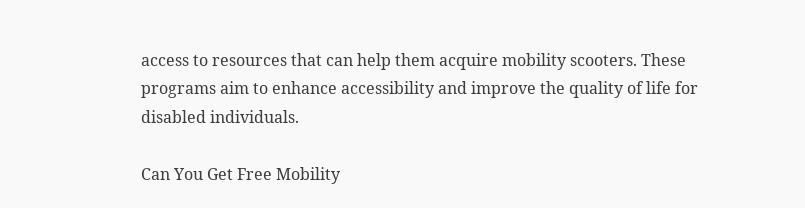access to resources that can help them acquire mobility scooters. These programs aim to enhance accessibility and improve the quality of life for disabled individuals.

Can You Get Free Mobility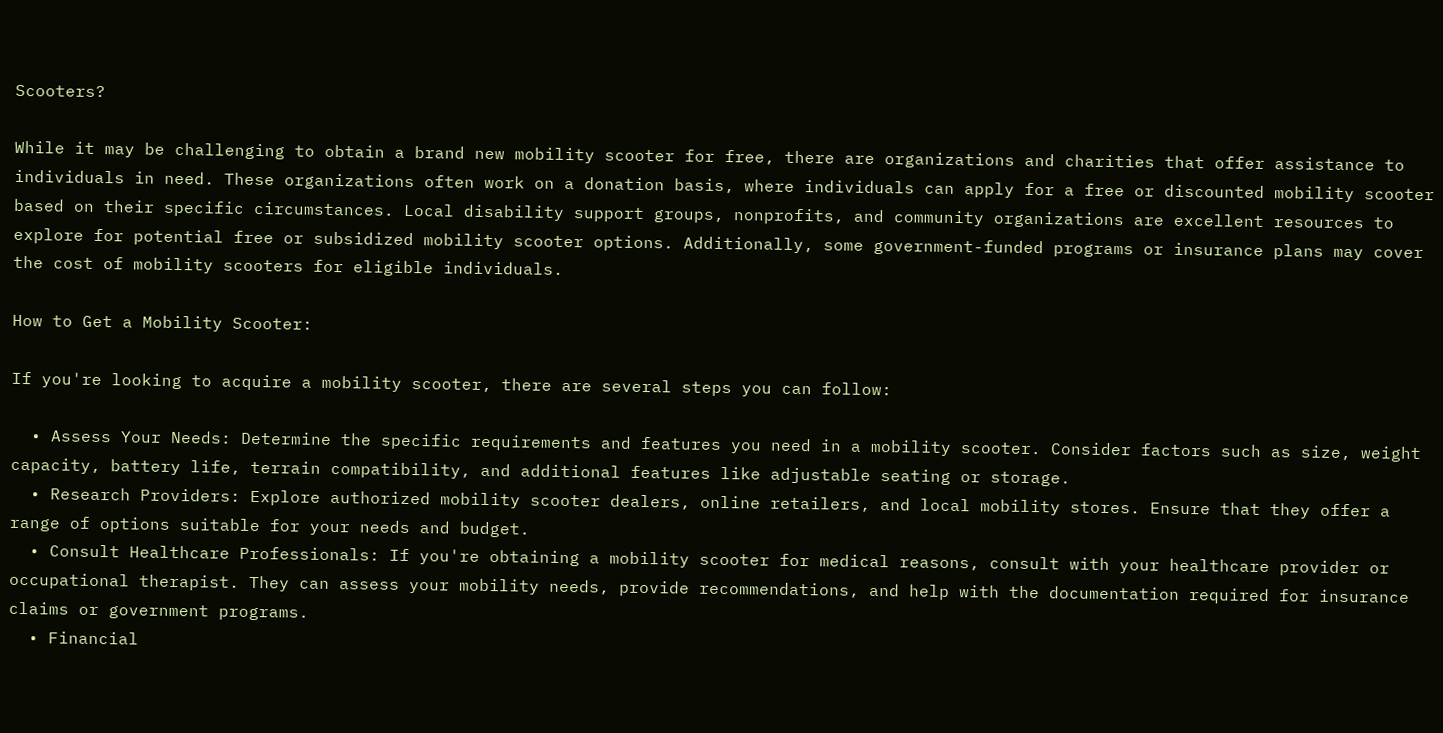Scooters?

While it may be challenging to obtain a brand new mobility scooter for free, there are organizations and charities that offer assistance to individuals in need. These organizations often work on a donation basis, where individuals can apply for a free or discounted mobility scooter based on their specific circumstances. Local disability support groups, nonprofits, and community organizations are excellent resources to explore for potential free or subsidized mobility scooter options. Additionally, some government-funded programs or insurance plans may cover the cost of mobility scooters for eligible individuals.

How to Get a Mobility Scooter:

If you're looking to acquire a mobility scooter, there are several steps you can follow:

  • Assess Your Needs: Determine the specific requirements and features you need in a mobility scooter. Consider factors such as size, weight capacity, battery life, terrain compatibility, and additional features like adjustable seating or storage.
  • Research Providers: Explore authorized mobility scooter dealers, online retailers, and local mobility stores. Ensure that they offer a range of options suitable for your needs and budget.
  • Consult Healthcare Professionals: If you're obtaining a mobility scooter for medical reasons, consult with your healthcare provider or occupational therapist. They can assess your mobility needs, provide recommendations, and help with the documentation required for insurance claims or government programs.
  • Financial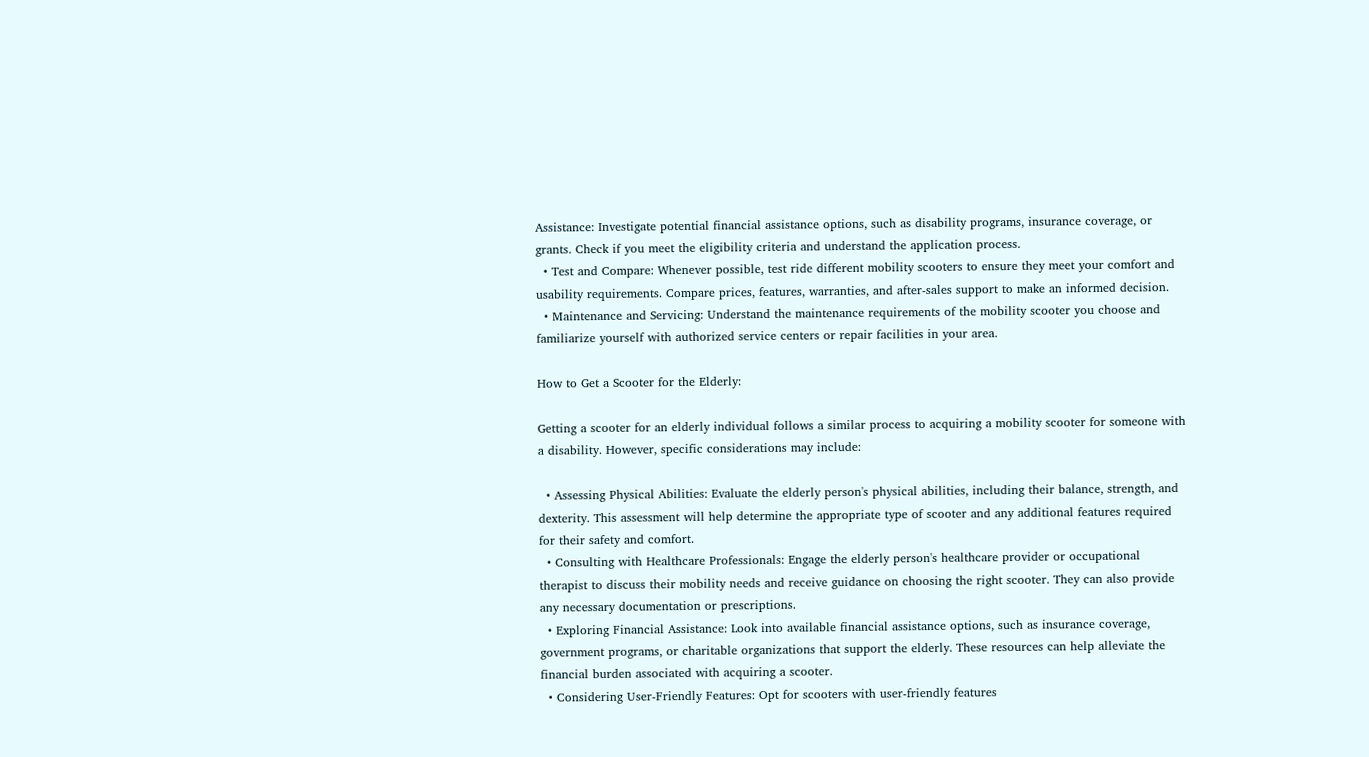Assistance: Investigate potential financial assistance options, such as disability programs, insurance coverage, or grants. Check if you meet the eligibility criteria and understand the application process.
  • Test and Compare: Whenever possible, test ride different mobility scooters to ensure they meet your comfort and usability requirements. Compare prices, features, warranties, and after-sales support to make an informed decision.
  • Maintenance and Servicing: Understand the maintenance requirements of the mobility scooter you choose and familiarize yourself with authorized service centers or repair facilities in your area.

How to Get a Scooter for the Elderly:

Getting a scooter for an elderly individual follows a similar process to acquiring a mobility scooter for someone with a disability. However, specific considerations may include:

  • Assessing Physical Abilities: Evaluate the elderly person's physical abilities, including their balance, strength, and dexterity. This assessment will help determine the appropriate type of scooter and any additional features required for their safety and comfort.
  • Consulting with Healthcare Professionals: Engage the elderly person's healthcare provider or occupational therapist to discuss their mobility needs and receive guidance on choosing the right scooter. They can also provide any necessary documentation or prescriptions.
  • Exploring Financial Assistance: Look into available financial assistance options, such as insurance coverage, government programs, or charitable organizations that support the elderly. These resources can help alleviate the financial burden associated with acquiring a scooter.
  • Considering User-Friendly Features: Opt for scooters with user-friendly features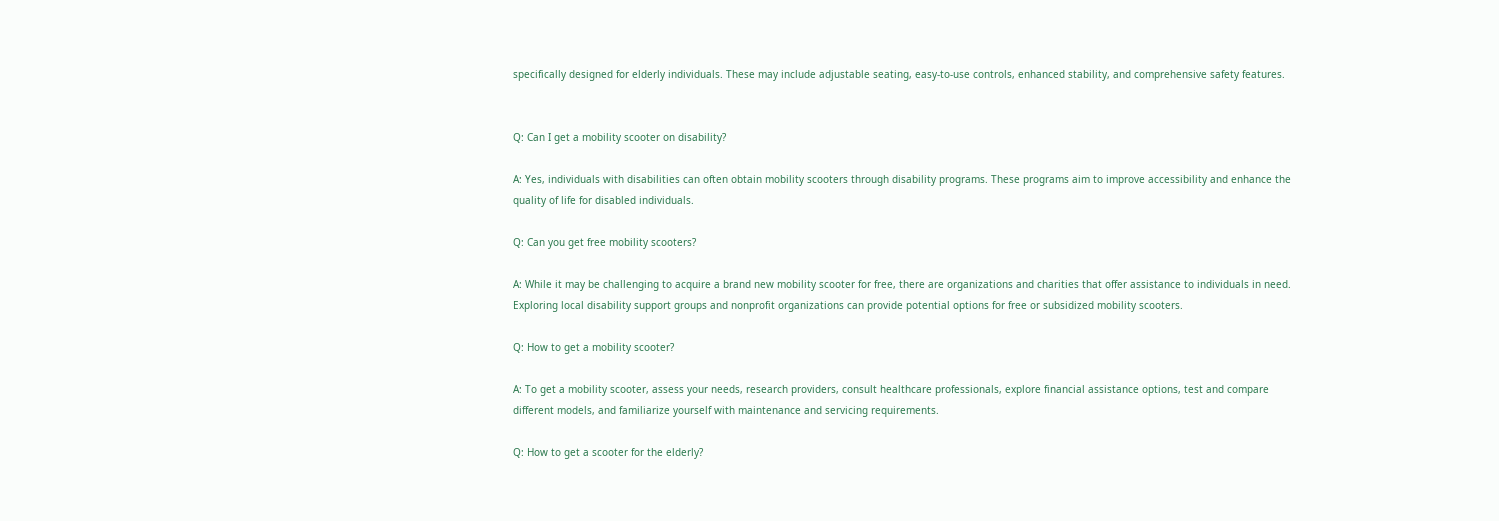specifically designed for elderly individuals. These may include adjustable seating, easy-to-use controls, enhanced stability, and comprehensive safety features.


Q: Can I get a mobility scooter on disability?

A: Yes, individuals with disabilities can often obtain mobility scooters through disability programs. These programs aim to improve accessibility and enhance the quality of life for disabled individuals.

Q: Can you get free mobility scooters?

A: While it may be challenging to acquire a brand new mobility scooter for free, there are organizations and charities that offer assistance to individuals in need. Exploring local disability support groups and nonprofit organizations can provide potential options for free or subsidized mobility scooters.

Q: How to get a mobility scooter?

A: To get a mobility scooter, assess your needs, research providers, consult healthcare professionals, explore financial assistance options, test and compare different models, and familiarize yourself with maintenance and servicing requirements.

Q: How to get a scooter for the elderly?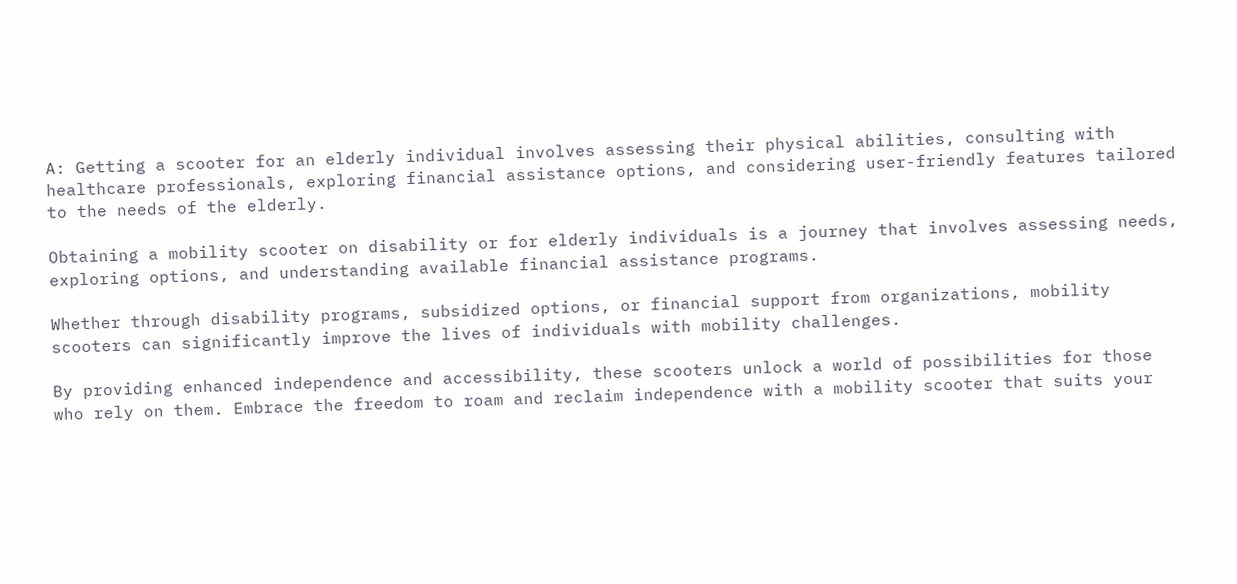A: Getting a scooter for an elderly individual involves assessing their physical abilities, consulting with healthcare professionals, exploring financial assistance options, and considering user-friendly features tailored to the needs of the elderly.

Obtaining a mobility scooter on disability or for elderly individuals is a journey that involves assessing needs, exploring options, and understanding available financial assistance programs.

Whether through disability programs, subsidized options, or financial support from organizations, mobility scooters can significantly improve the lives of individuals with mobility challenges.

By providing enhanced independence and accessibility, these scooters unlock a world of possibilities for those who rely on them. Embrace the freedom to roam and reclaim independence with a mobility scooter that suits your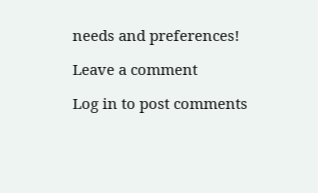needs and preferences!

Leave a comment

Log in to post comments